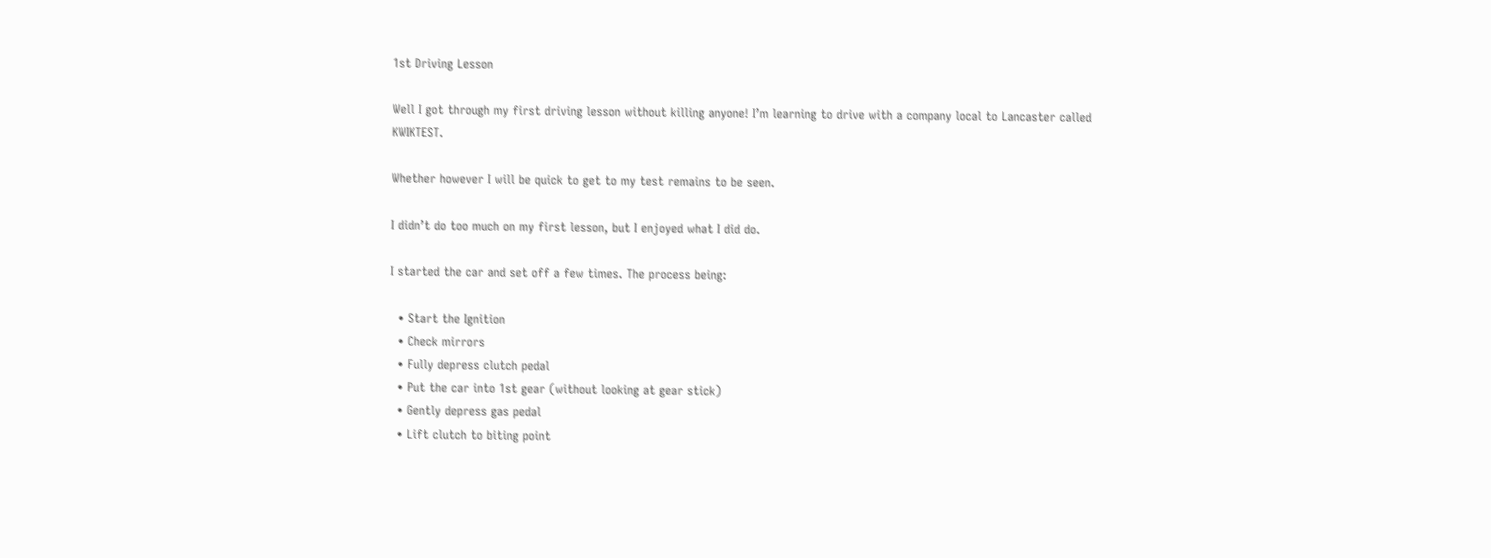1st Driving Lesson

Well I got through my first driving lesson without killing anyone! I’m learning to drive with a company local to Lancaster called KWIKTEST.

Whether however I will be quick to get to my test remains to be seen.

I didn’t do too much on my first lesson, but I enjoyed what I did do.

I started the car and set off a few times. The process being:

  • Start the Ignition
  • Check mirrors
  • Fully depress clutch pedal
  • Put the car into 1st gear (without looking at gear stick)
  • Gently depress gas pedal
  • Lift clutch to biting point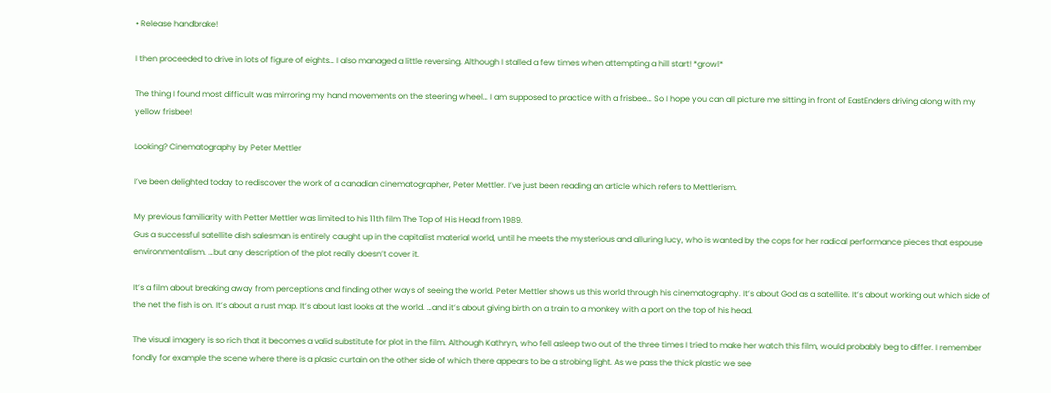• Release handbrake!

I then proceeded to drive in lots of figure of eights… I also managed a little reversing. Although I stalled a few times when attempting a hill start! *growl*

The thing I found most difficult was mirroring my hand movements on the steering wheel… I am supposed to practice with a frisbee… So I hope you can all picture me sitting in front of EastEnders driving along with my yellow frisbee!

Looking? Cinematography by Peter Mettler

I’ve been delighted today to rediscover the work of a canadian cinematographer, Peter Mettler. I’ve just been reading an article which refers to Mettlerism.

My previous familiarity with Petter Mettler was limited to his 11th film The Top of His Head from 1989.
Gus a successful satellite dish salesman is entirely caught up in the capitalist material world, until he meets the mysterious and alluring lucy, who is wanted by the cops for her radical performance pieces that espouse environmentalism. …but any description of the plot really doesn’t cover it.

It’s a film about breaking away from perceptions and finding other ways of seeing the world. Peter Mettler shows us this world through his cinematography. It’s about God as a satellite. It’s about working out which side of the net the fish is on. It’s about a rust map. It’s about last looks at the world. …and it’s about giving birth on a train to a monkey with a port on the top of his head.

The visual imagery is so rich that it becomes a valid substitute for plot in the film. Although Kathryn, who fell asleep two out of the three times I tried to make her watch this film, would probably beg to differ. I remember fondly for example the scene where there is a plasic curtain on the other side of which there appears to be a strobing light. As we pass the thick plastic we see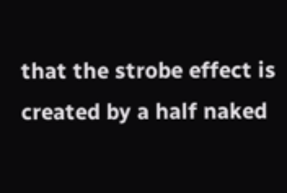that the strobe effect is created by a half naked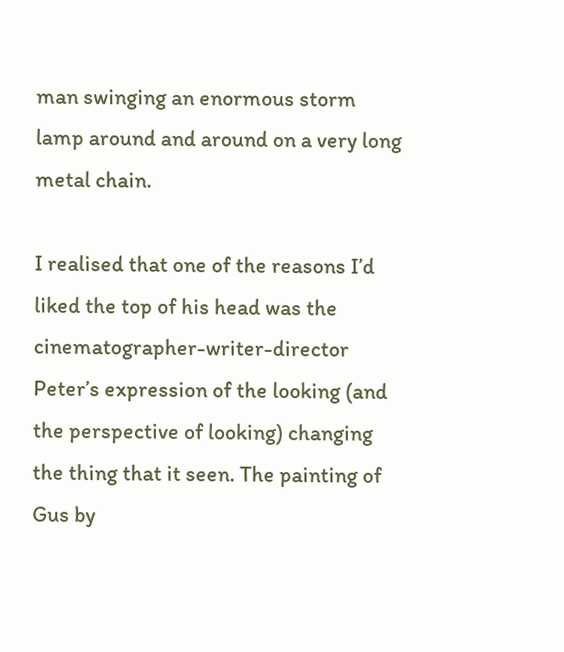man swinging an enormous storm lamp around and around on a very long metal chain.

I realised that one of the reasons I’d liked the top of his head was the cinematographer-writer-director Peter’s expression of the looking (and the perspective of looking) changing the thing that it seen. The painting of Gus by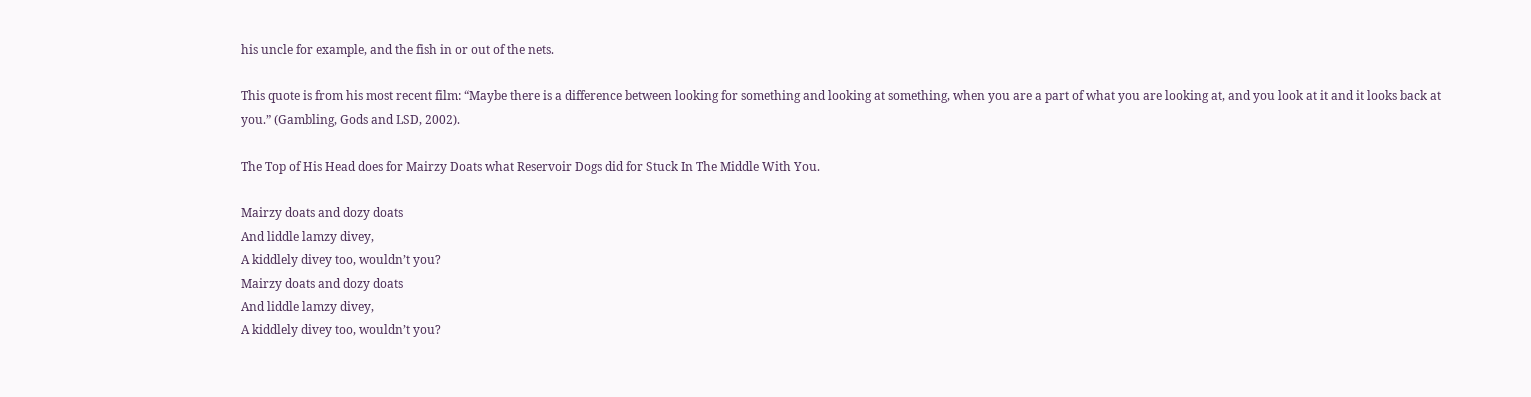his uncle for example, and the fish in or out of the nets.

This quote is from his most recent film: “Maybe there is a difference between looking for something and looking at something, when you are a part of what you are looking at, and you look at it and it looks back at you.” (Gambling, Gods and LSD, 2002).

The Top of His Head does for Mairzy Doats what Reservoir Dogs did for Stuck In The Middle With You.

Mairzy doats and dozy doats
And liddle lamzy divey,
A kiddlely divey too, wouldn’t you?
Mairzy doats and dozy doats
And liddle lamzy divey,
A kiddlely divey too, wouldn’t you?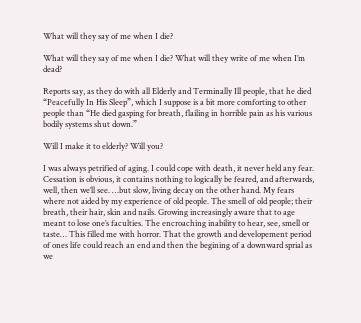What will they say of me when I die?

What will they say of me when I die? What will they write of me when I’m dead?

Reports say, as they do with all Elderly and Terminally Ill people, that he died “Peacefully In His Sleep”, which I suppose is a bit more comforting to other people than “He died gasping for breath, flailing in horrible pain as his various bodily systems shut down.”

Will I make it to elderly? Will you?

I was always petrified of aging. I could cope with death, it never held any fear. Cessation is obvious, it contains nothing to logically be feared, and afterwards, well, then we’ll see. …but slow, living decay on the other hand. My fears where not aided by my experience of old people. The smell of old people; their breath, their hair, skin and nails. Growing increasingly aware that to age meant to lose one’s faculties. The encroaching inability to hear, see, smell or taste… This filled me with horror. That the growth and developement period of ones life could reach an end and then the begining of a downward sprial as we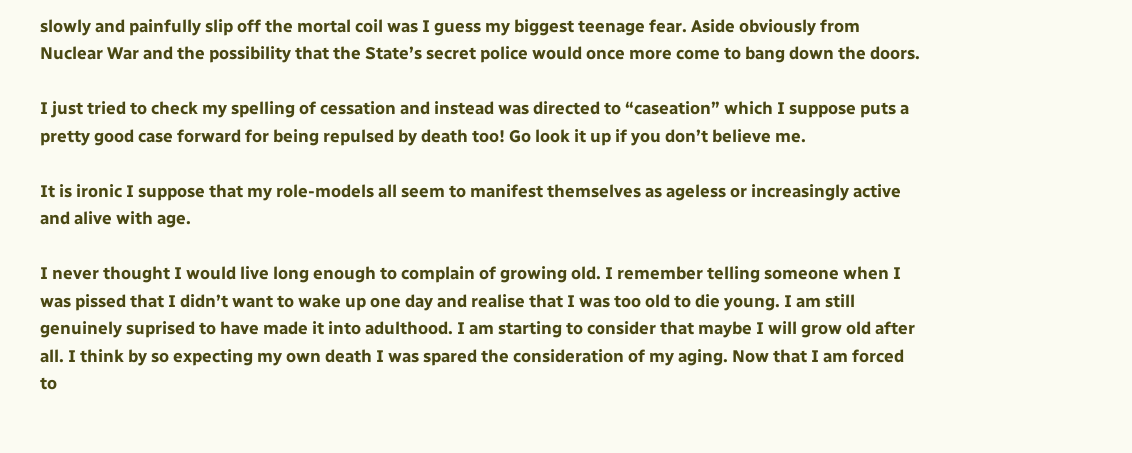slowly and painfully slip off the mortal coil was I guess my biggest teenage fear. Aside obviously from Nuclear War and the possibility that the State’s secret police would once more come to bang down the doors.

I just tried to check my spelling of cessation and instead was directed to “caseation” which I suppose puts a pretty good case forward for being repulsed by death too! Go look it up if you don’t believe me.

It is ironic I suppose that my role-models all seem to manifest themselves as ageless or increasingly active and alive with age.

I never thought I would live long enough to complain of growing old. I remember telling someone when I was pissed that I didn’t want to wake up one day and realise that I was too old to die young. I am still genuinely suprised to have made it into adulthood. I am starting to consider that maybe I will grow old after all. I think by so expecting my own death I was spared the consideration of my aging. Now that I am forced to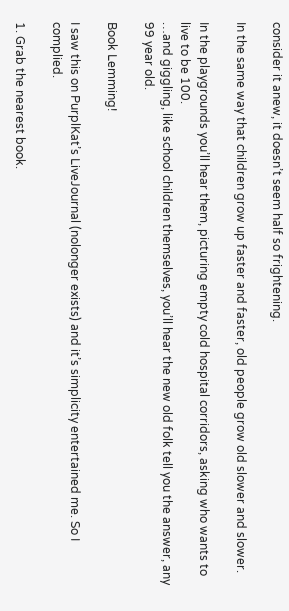consider it anew, it doesn’t seem half so frightening.

In the same way that children grow up faster and faster, old people grow old slower and slower.

In the playgrounds you’ll hear them, picturing empty cold hospital corridors, asking who wants to live to be 100.
…and giggling, like school children themselves, you’ll hear the new old folk tell you the answer, any 99 year old.

Book Lemming!

I saw this on PurplKat’s LiveJournal (nolonger exists) and it’s simplicity entertained me. So I complied.

1. Grab the nearest book.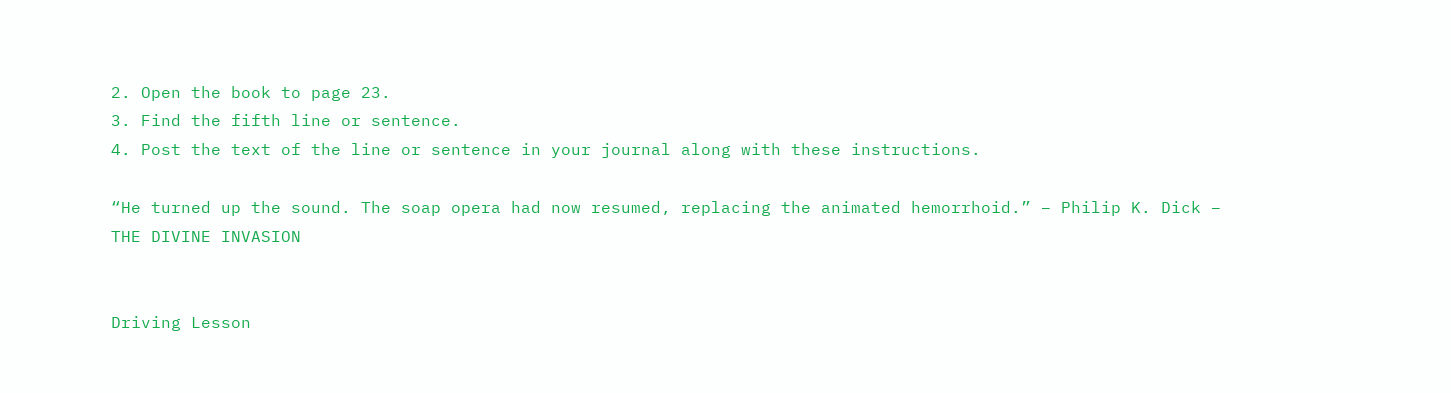2. Open the book to page 23.
3. Find the fifth line or sentence.
4. Post the text of the line or sentence in your journal along with these instructions.

“He turned up the sound. The soap opera had now resumed, replacing the animated hemorrhoid.” – Philip K. Dick – THE DIVINE INVASION


Driving Lesson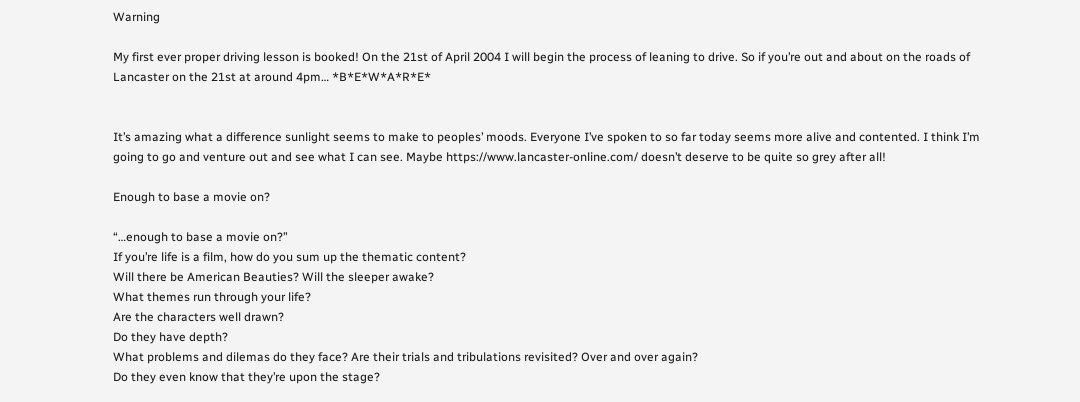Warning

My first ever proper driving lesson is booked! On the 21st of April 2004 I will begin the process of leaning to drive. So if you’re out and about on the roads of Lancaster on the 21st at around 4pm… *B*E*W*A*R*E*


It’s amazing what a difference sunlight seems to make to peoples’ moods. Everyone I’ve spoken to so far today seems more alive and contented. I think I’m going to go and venture out and see what I can see. Maybe https://www.lancaster-online.com/ doesn’t deserve to be quite so grey after all!

Enough to base a movie on?

“…enough to base a movie on?”
If you’re life is a film, how do you sum up the thematic content?
Will there be American Beauties? Will the sleeper awake?
What themes run through your life?
Are the characters well drawn?
Do they have depth?
What problems and dilemas do they face? Are their trials and tribulations revisited? Over and over again?
Do they even know that they’re upon the stage?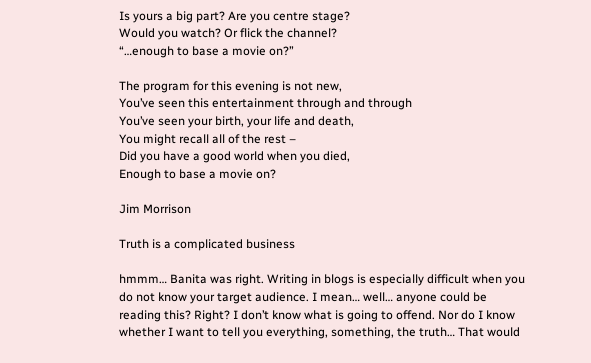Is yours a big part? Are you centre stage?
Would you watch? Or flick the channel?
“…enough to base a movie on?”

The program for this evening is not new,
You’ve seen this entertainment through and through
You’ve seen your birth, your life and death,
You might recall all of the rest –
Did you have a good world when you died,
Enough to base a movie on?

Jim Morrison

Truth is a complicated business

hmmm… Banita was right. Writing in blogs is especially difficult when you do not know your target audience. I mean… well… anyone could be reading this? Right? I don’t know what is going to offend. Nor do I know whether I want to tell you everything, something, the truth… That would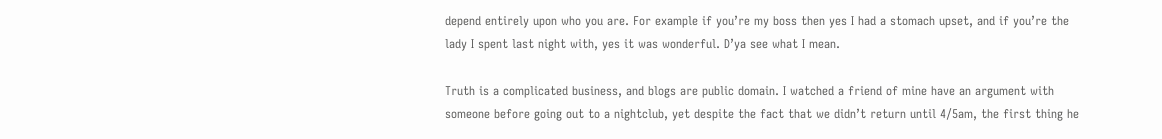depend entirely upon who you are. For example if you’re my boss then yes I had a stomach upset, and if you’re the lady I spent last night with, yes it was wonderful. D’ya see what I mean.

Truth is a complicated business, and blogs are public domain. I watched a friend of mine have an argument with someone before going out to a nightclub, yet despite the fact that we didn’t return until 4/5am, the first thing he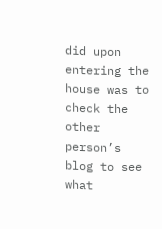did upon entering the house was to check the other person’s blog to see what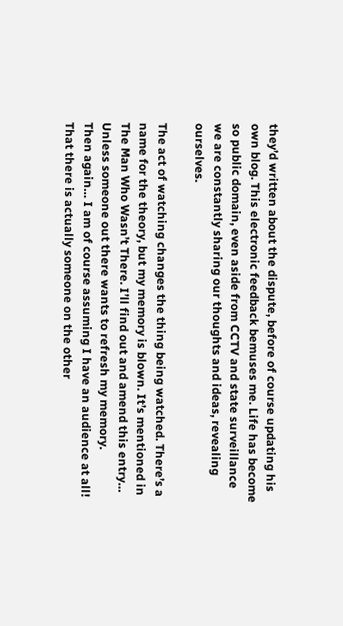they’d written about the dispute, before of course updating his own blog. This electronic feedback bemuses me. Life has become so public domain, even aside from CCTV and state surveillance we are constantly sharing our thoughts and ideas, revealing ourselves.

The act of watching changes the thing being watched. There’s a name for the theory, but my memory is blown. It’s mentioned in The Man Who Wasn’t There. I’ll find out and amend this entry… Unless someone out there wants to refresh my memory.
Then again… I am of course assuming I have an audience at all! That there is actually someone on the other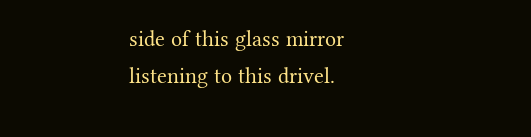side of this glass mirror listening to this drivel.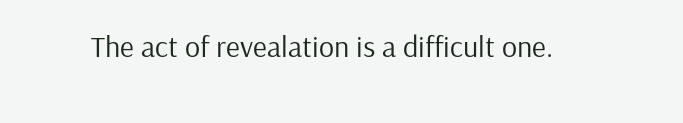The act of revealation is a difficult one.